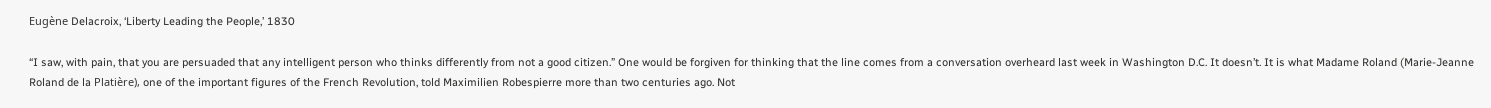Eugène Delacroix, ‘Liberty Leading the People,’ 1830

“I saw, with pain, that you are persuaded that any intelligent person who thinks differently from not a good citizen.” One would be forgiven for thinking that the line comes from a conversation overheard last week in Washington D.C. It doesn’t. It is what Madame Roland (Marie-Jeanne Roland de la Platière), one of the important figures of the French Revolution, told Maximilien Robespierre more than two centuries ago. Not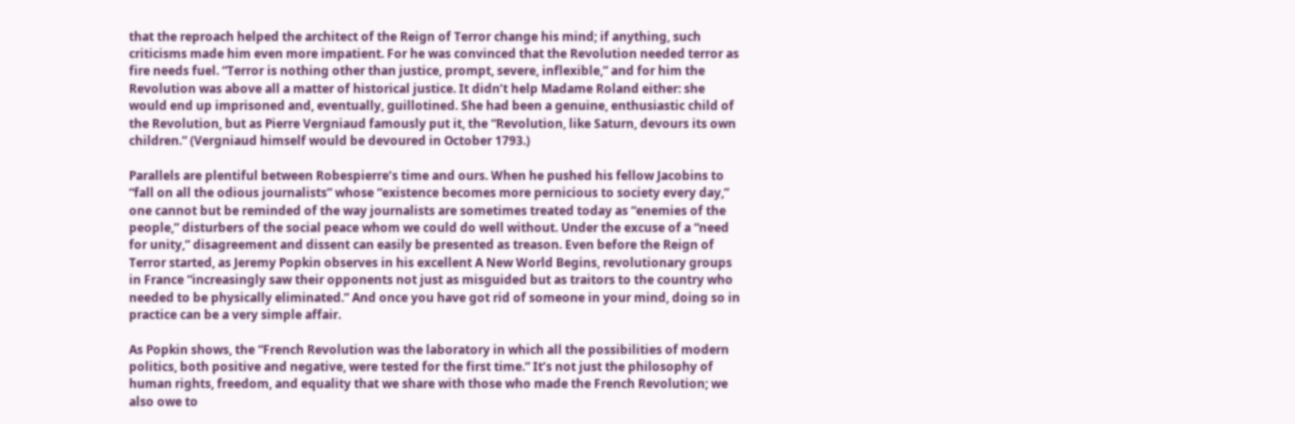that the reproach helped the architect of the Reign of Terror change his mind; if anything, such criticisms made him even more impatient. For he was convinced that the Revolution needed terror as fire needs fuel. “Terror is nothing other than justice, prompt, severe, inflexible,” and for him the Revolution was above all a matter of historical justice. It didn’t help Madame Roland either: she would end up imprisoned and, eventually, guillotined. She had been a genuine, enthusiastic child of the Revolution, but as Pierre Vergniaud famously put it, the “Revolution, like Saturn, devours its own children.” (Vergniaud himself would be devoured in October 1793.)

Parallels are plentiful between Robespierre’s time and ours. When he pushed his fellow Jacobins to “fall on all the odious journalists” whose “existence becomes more pernicious to society every day,” one cannot but be reminded of the way journalists are sometimes treated today as “enemies of the people,” disturbers of the social peace whom we could do well without. Under the excuse of a “need for unity,” disagreement and dissent can easily be presented as treason. Even before the Reign of Terror started, as Jeremy Popkin observes in his excellent A New World Begins, revolutionary groups in France “increasingly saw their opponents not just as misguided but as traitors to the country who needed to be physically eliminated.” And once you have got rid of someone in your mind, doing so in practice can be a very simple affair.

As Popkin shows, the “French Revolution was the laboratory in which all the possibilities of modern politics, both positive and negative, were tested for the first time.” It’s not just the philosophy of human rights, freedom, and equality that we share with those who made the French Revolution; we also owe to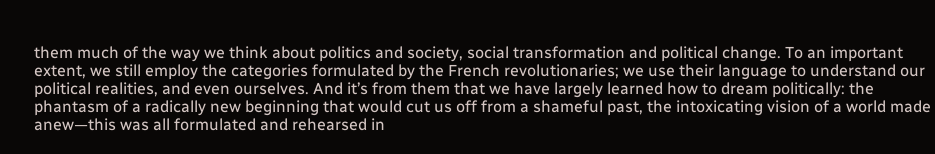them much of the way we think about politics and society, social transformation and political change. To an important extent, we still employ the categories formulated by the French revolutionaries; we use their language to understand our political realities, and even ourselves. And it’s from them that we have largely learned how to dream politically: the phantasm of a radically new beginning that would cut us off from a shameful past, the intoxicating vision of a world made anew—this was all formulated and rehearsed in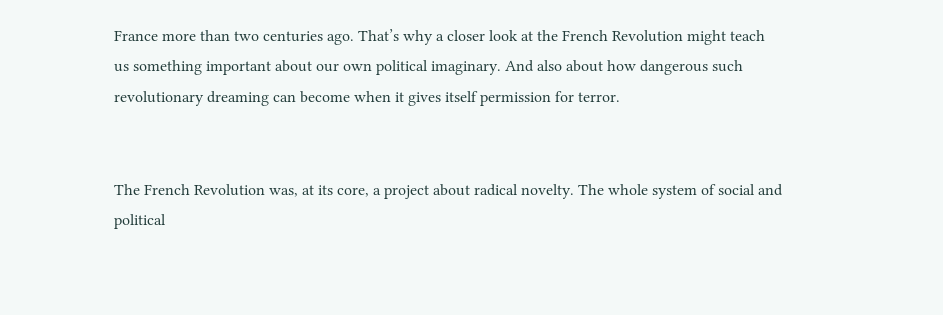France more than two centuries ago. That’s why a closer look at the French Revolution might teach us something important about our own political imaginary. And also about how dangerous such revolutionary dreaming can become when it gives itself permission for terror.


The French Revolution was, at its core, a project about radical novelty. The whole system of social and political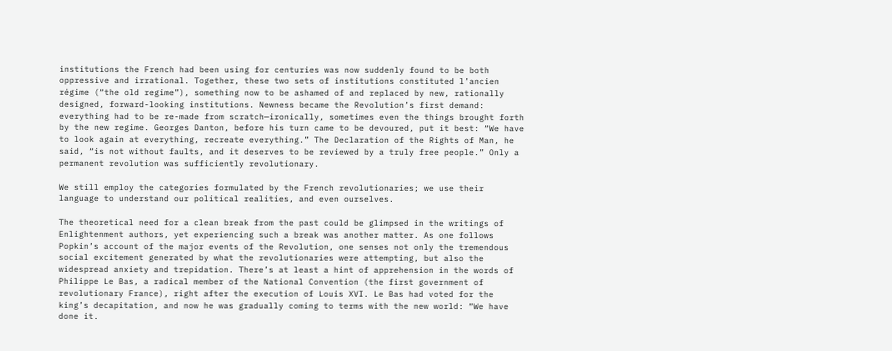institutions the French had been using for centuries was now suddenly found to be both oppressive and irrational. Together, these two sets of institutions constituted l’ancien régime (“the old regime”), something now to be ashamed of and replaced by new, rationally designed, forward-looking institutions. Newness became the Revolution’s first demand: everything had to be re-made from scratch—ironically, sometimes even the things brought forth by the new regime. Georges Danton, before his turn came to be devoured, put it best: “We have to look again at everything, recreate everything.” The Declaration of the Rights of Man, he said, “is not without faults, and it deserves to be reviewed by a truly free people.” Only a permanent revolution was sufficiently revolutionary.

We still employ the categories formulated by the French revolutionaries; we use their language to understand our political realities, and even ourselves.

The theoretical need for a clean break from the past could be glimpsed in the writings of Enlightenment authors, yet experiencing such a break was another matter. As one follows Popkin’s account of the major events of the Revolution, one senses not only the tremendous social excitement generated by what the revolutionaries were attempting, but also the widespread anxiety and trepidation. There’s at least a hint of apprehension in the words of Philippe Le Bas, a radical member of the National Convention (the first government of revolutionary France), right after the execution of Louis XVI. Le Bas had voted for the king’s decapitation, and now he was gradually coming to terms with the new world: “We have done it.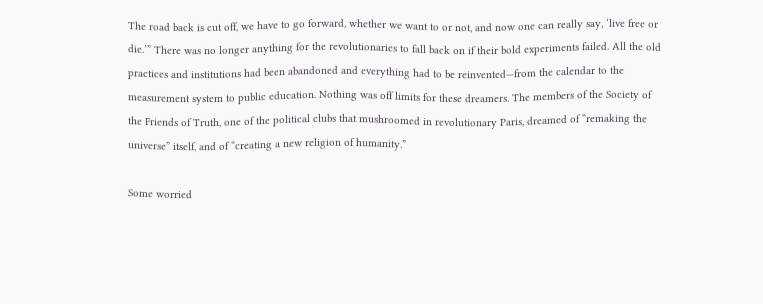The road back is cut off, we have to go forward, whether we want to or not, and now one can really say, ‘live free or die.’” There was no longer anything for the revolutionaries to fall back on if their bold experiments failed. All the old practices and institutions had been abandoned and everything had to be reinvented—from the calendar to the measurement system to public education. Nothing was off limits for these dreamers. The members of the Society of the Friends of Truth, one of the political clubs that mushroomed in revolutionary Paris, dreamed of “remaking the universe” itself, and of “creating a new religion of humanity.”

Some worried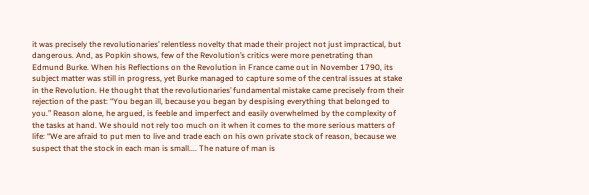it was precisely the revolutionaries’ relentless novelty that made their project not just impractical, but dangerous. And, as Popkin shows, few of the Revolution’s critics were more penetrating than Edmund Burke. When his Reflections on the Revolution in France came out in November 1790, its subject matter was still in progress, yet Burke managed to capture some of the central issues at stake in the Revolution. He thought that the revolutionaries’ fundamental mistake came precisely from their rejection of the past: “You began ill, because you began by despising everything that belonged to you.” Reason alone, he argued, is feeble and imperfect and easily overwhelmed by the complexity of the tasks at hand. We should not rely too much on it when it comes to the more serious matters of life: “We are afraid to put men to live and trade each on his own private stock of reason, because we suspect that the stock in each man is small.... The nature of man is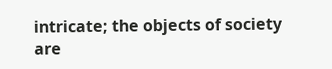intricate; the objects of society are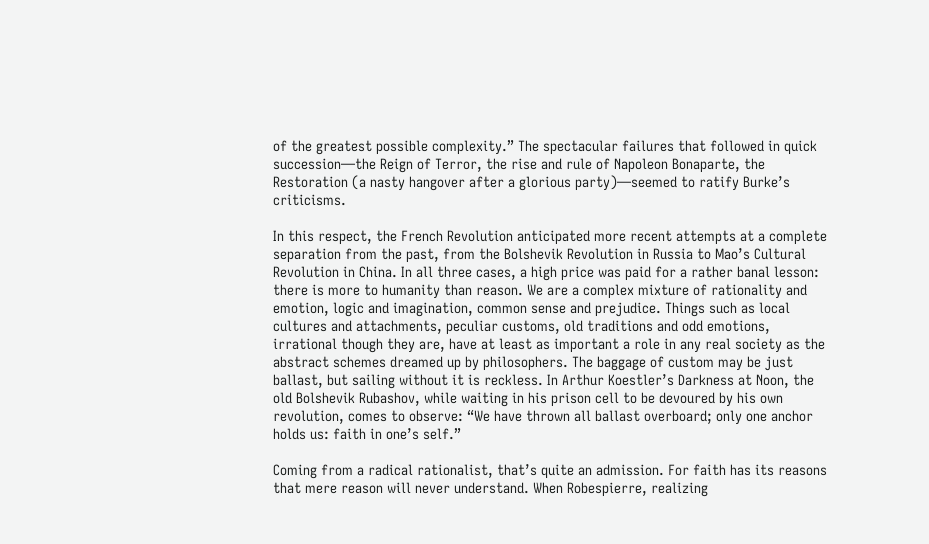of the greatest possible complexity.” The spectacular failures that followed in quick succession—the Reign of Terror, the rise and rule of Napoleon Bonaparte, the Restoration (a nasty hangover after a glorious party)—seemed to ratify Burke’s criticisms.

In this respect, the French Revolution anticipated more recent attempts at a complete separation from the past, from the Bolshevik Revolution in Russia to Mao’s Cultural Revolution in China. In all three cases, a high price was paid for a rather banal lesson: there is more to humanity than reason. We are a complex mixture of rationality and emotion, logic and imagination, common sense and prejudice. Things such as local cultures and attachments, peculiar customs, old traditions and odd emotions, irrational though they are, have at least as important a role in any real society as the abstract schemes dreamed up by philosophers. The baggage of custom may be just ballast, but sailing without it is reckless. In Arthur Koestler’s Darkness at Noon, the old Bolshevik Rubashov, while waiting in his prison cell to be devoured by his own revolution, comes to observe: “We have thrown all ballast overboard; only one anchor holds us: faith in one’s self.”

Coming from a radical rationalist, that’s quite an admission. For faith has its reasons that mere reason will never understand. When Robespierre, realizing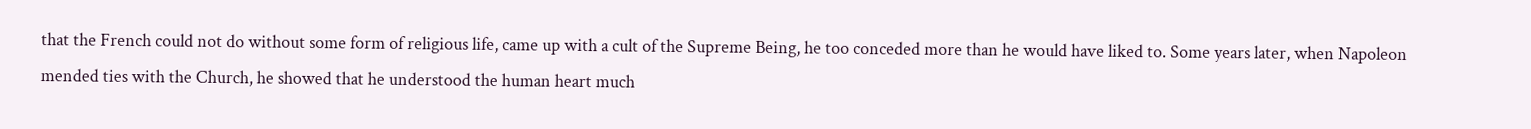that the French could not do without some form of religious life, came up with a cult of the Supreme Being, he too conceded more than he would have liked to. Some years later, when Napoleon mended ties with the Church, he showed that he understood the human heart much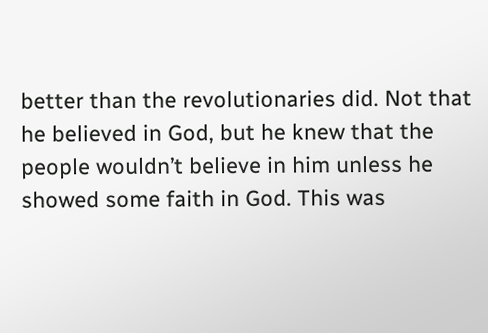better than the revolutionaries did. Not that he believed in God, but he knew that the people wouldn’t believe in him unless he showed some faith in God. This was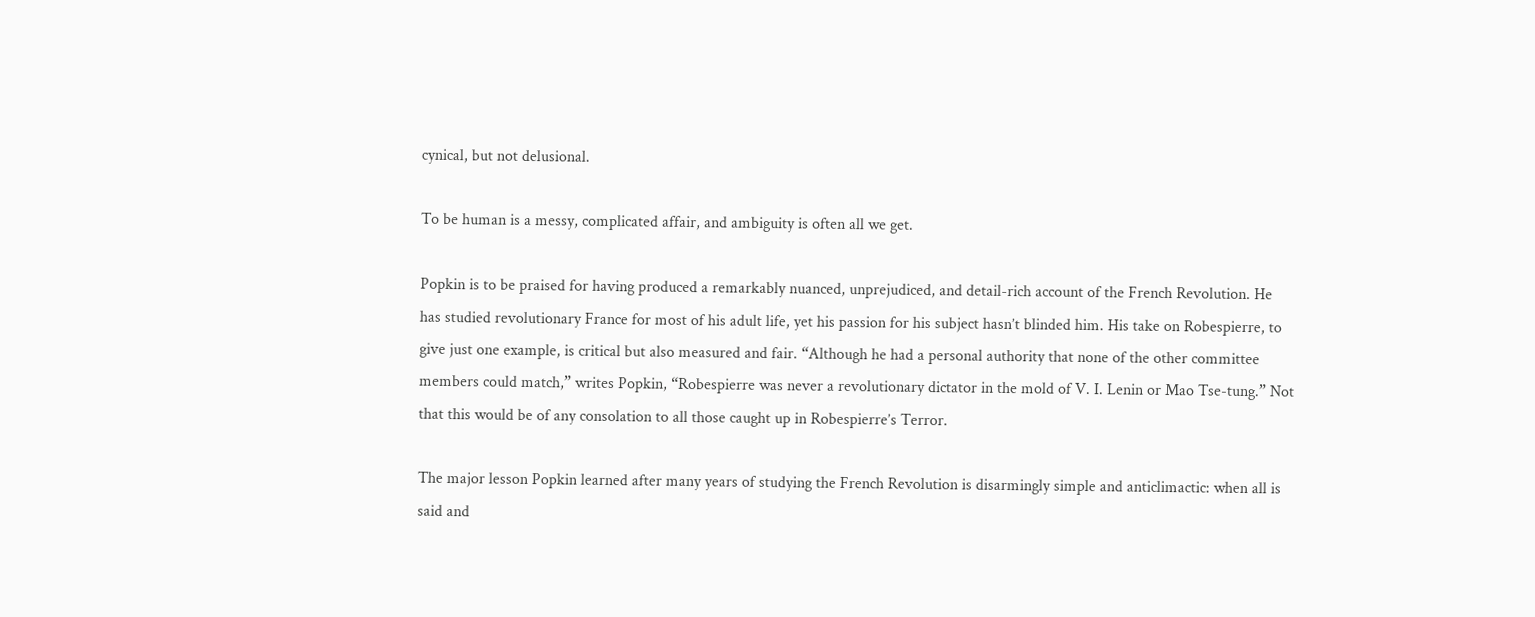cynical, but not delusional.

To be human is a messy, complicated affair, and ambiguity is often all we get.

Popkin is to be praised for having produced a remarkably nuanced, unprejudiced, and detail-rich account of the French Revolution. He has studied revolutionary France for most of his adult life, yet his passion for his subject hasn’t blinded him. His take on Robespierre, to give just one example, is critical but also measured and fair. “Although he had a personal authority that none of the other committee members could match,” writes Popkin, “Robespierre was never a revolutionary dictator in the mold of V. I. Lenin or Mao Tse-tung.” Not that this would be of any consolation to all those caught up in Robespierre’s Terror.

The major lesson Popkin learned after many years of studying the French Revolution is disarmingly simple and anticlimactic: when all is said and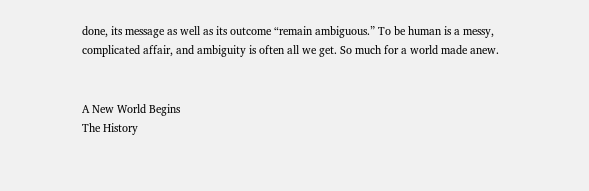done, its message as well as its outcome “remain ambiguous.” To be human is a messy, complicated affair, and ambiguity is often all we get. So much for a world made anew.


A New World Begins
The History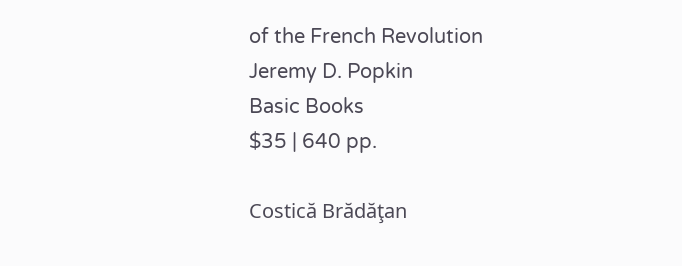of the French Revolution
Jeremy D. Popkin
Basic Books
$35 | 640 pp.

Costică Brădăţan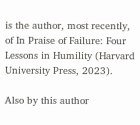is the author, most recently, of In Praise of Failure: Four Lessons in Humility (Harvard University Press, 2023).

Also by this author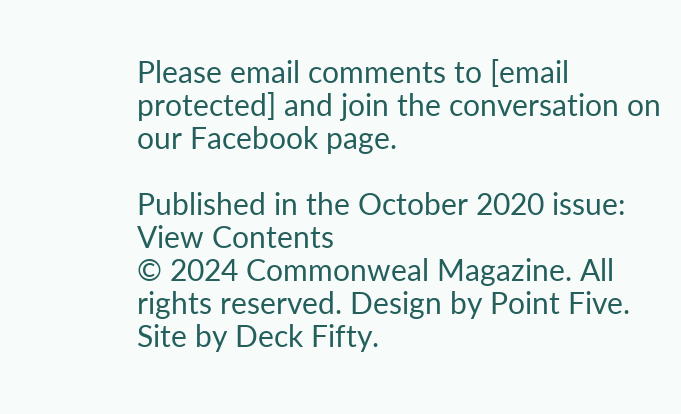Please email comments to [email protected] and join the conversation on our Facebook page.

Published in the October 2020 issue: View Contents
© 2024 Commonweal Magazine. All rights reserved. Design by Point Five. Site by Deck Fifty.